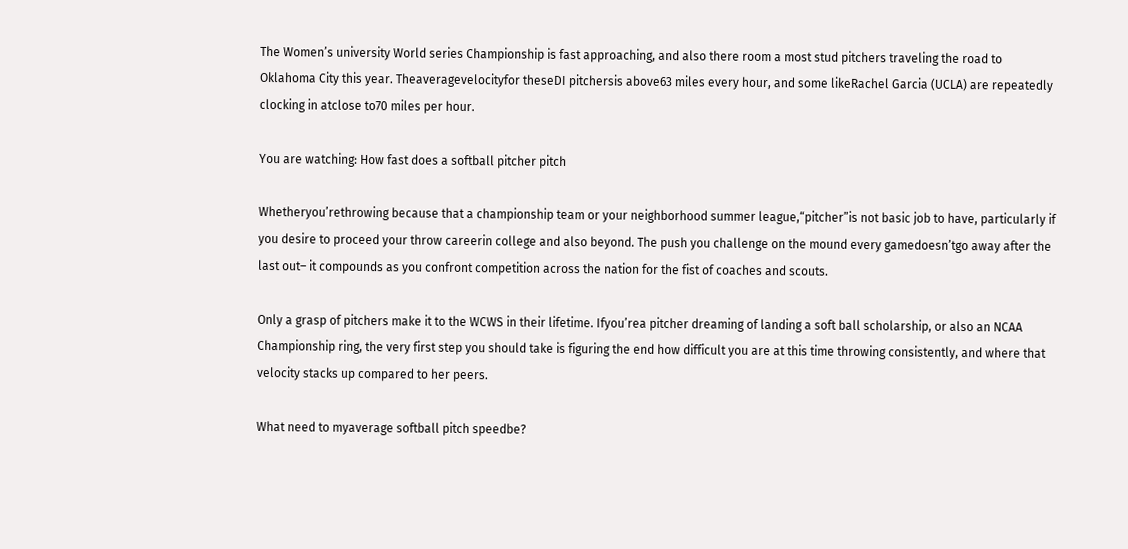The Women’s university World series Championship is fast approaching, and also there room a most stud pitchers traveling the road to Oklahoma City this year. Theaveragevelocityfor theseDI pitchersis above63 miles every hour, and some likeRachel Garcia (UCLA) are repeatedly clocking in atclose to70 miles per hour.

You are watching: How fast does a softball pitcher pitch

Whetheryou’rethrowing because that a championship team or your neighborhood summer league,“pitcher”is not basic job to have, particularly if you desire to proceed your throw careerin college and also beyond. The push you challenge on the mound every gamedoesn’tgo away after the last out– it compounds as you confront competition across the nation for the fist of coaches and scouts.

Only a grasp of pitchers make it to the WCWS in their lifetime. Ifyou’rea pitcher dreaming of landing a soft ball scholarship, or also an NCAA Championship ring, the very first step you should take is figuring the end how difficult you are at this time throwing consistently, and where that velocity stacks up compared to her peers.

What need to myaverage softball pitch speedbe?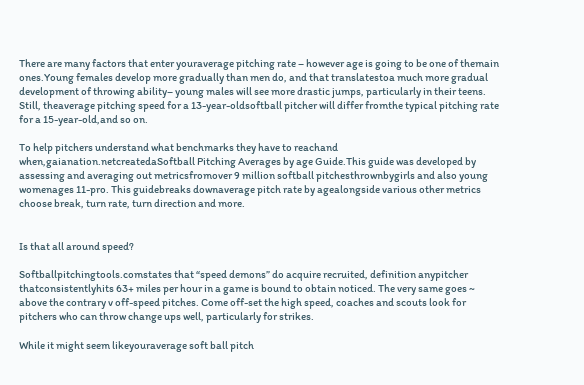There are many factors that enter youraverage pitching rate – however age is going to be one of themain ones.Young females develop more gradually than men do, and that translatestoa much more gradual development of throwing ability– young males will see more drastic jumps, particularly in their teens. Still, theaverage pitching speed for a 13-year-oldsoftball pitcher will differ fromthe typical pitching rate for a 15-year-old,and so on.

To help pitchers understand what benchmarks they have to reachand when,gaianation.netcreatedaSoftball Pitching Averages by age Guide.This guide was developed by assessing and averaging out metricsfromover 9 million softball pitchesthrownbygirls and also young womenages 11-pro. This guidebreaks downaverage pitch rate by agealongside various other metrics choose break, turn rate, turn direction and more.


Is that all around speed?

Softballpitchingtools.comstates that “speed demons” do acquire recruited, definition anypitcher thatconsistentlyhits 63+ miles per hour in a game is bound to obtain noticed. The very same goes ~ above the contrary v off-speed pitches. Come off-set the high speed, coaches and scouts look for pitchers who can throw change ups well, particularly for strikes.

While it might seem likeyouraverage soft ball pitch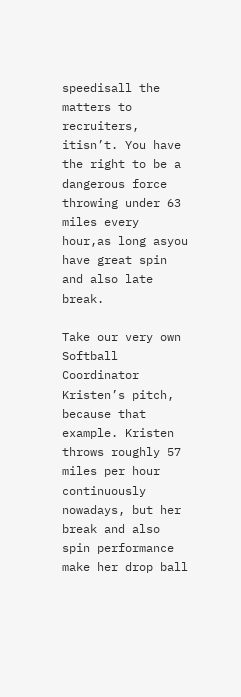speedisall the matters to recruiters, itisn’t. You have the right to be a dangerous force throwing under 63 miles every hour,as long asyou have great spin and also late break.

Take our very own Softball Coordinator Kristen’s pitch, because that example. Kristen throws roughly 57 miles per hour continuously nowadays, but her break and also spin performance make her drop ball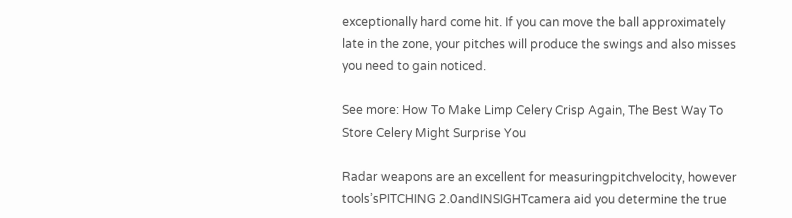exceptionally hard come hit. If you can move the ball approximately late in the zone, your pitches will produce the swings and also misses you need to gain noticed.

See more: How To Make Limp Celery Crisp Again, The Best Way To Store Celery Might Surprise You

Radar weapons are an excellent for measuringpitchvelocity, however tools’sPITCHING 2.0andINSIGHTcamera aid you determine the true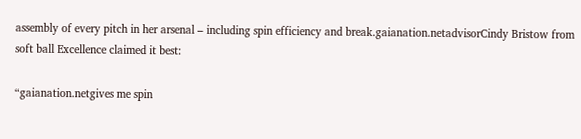assembly of every pitch in her arsenal – including spin efficiency and break.gaianation.netadvisorCindy Bristow from soft ball Excellence claimed it best:

“gaianation.netgives me spin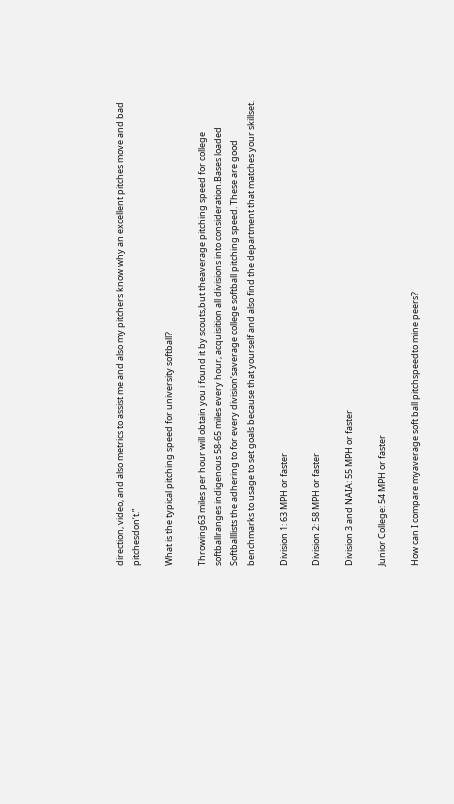direction, video, and also metrics to assist me and also my pitchers know why an excellent pitches move and bad pitchesdon’t.”

What is the typical pitching speed for university softball?

Throwing63 miles per hour will obtain you i found it by scouts,but theaverage pitching speed for college softballranges indigenous 58-65 miles every hour, acquisition all divisions into consideration.Bases loaded Softballlists the adhering to for every division’saverage college softball pitching speed. These are good benchmarks to usage to set goals because that yourself and also find the department that matches your skillset.

Division 1: 63 MPH or faster

Division 2: 58 MPH or faster

Division 3 and NAIA: 55 MPH or faster

Junior College: 54 MPH or faster

How can I compare myaverage soft ball pitchspeedto mine peers?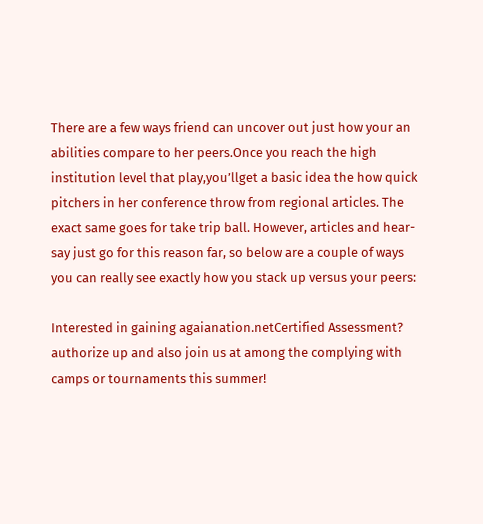There are a few ways friend can uncover out just how your an abilities compare to her peers.Once you reach the high institution level that play,you’llget a basic idea the how quick pitchers in her conference throw from regional articles. The exact same goes for take trip ball. However, articles and hear-say just go for this reason far, so below are a couple of ways you can really see exactly how you stack up versus your peers:

Interested in gaining agaianation.netCertified Assessment? authorize up and also join us at among the complying with camps or tournaments this summer!